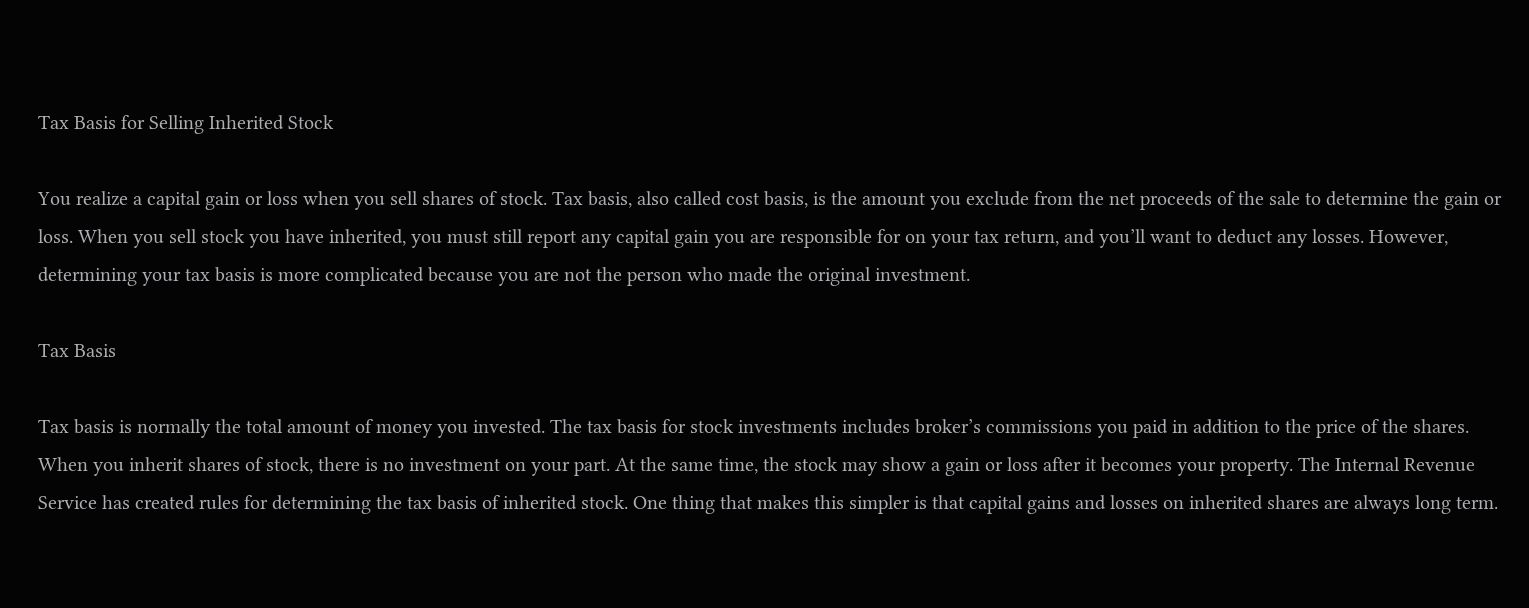Tax Basis for Selling Inherited Stock

You realize a capital gain or loss when you sell shares of stock. Tax basis, also called cost basis, is the amount you exclude from the net proceeds of the sale to determine the gain or loss. When you sell stock you have inherited, you must still report any capital gain you are responsible for on your tax return, and you’ll want to deduct any losses. However, determining your tax basis is more complicated because you are not the person who made the original investment.

Tax Basis

Tax basis is normally the total amount of money you invested. The tax basis for stock investments includes broker’s commissions you paid in addition to the price of the shares. When you inherit shares of stock, there is no investment on your part. At the same time, the stock may show a gain or loss after it becomes your property. The Internal Revenue Service has created rules for determining the tax basis of inherited stock. One thing that makes this simpler is that capital gains and losses on inherited shares are always long term.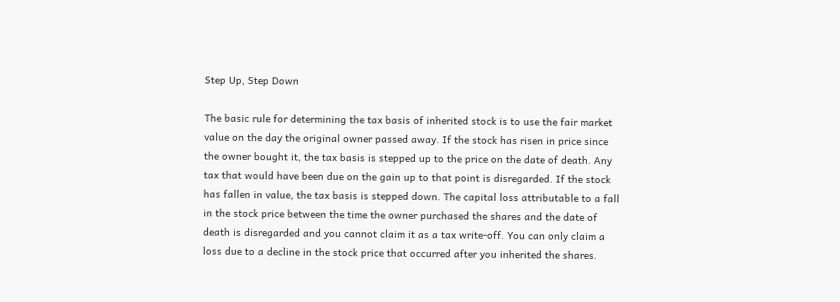Step Up, Step Down

The basic rule for determining the tax basis of inherited stock is to use the fair market value on the day the original owner passed away. If the stock has risen in price since the owner bought it, the tax basis is stepped up to the price on the date of death. Any tax that would have been due on the gain up to that point is disregarded. If the stock has fallen in value, the tax basis is stepped down. The capital loss attributable to a fall in the stock price between the time the owner purchased the shares and the date of death is disregarded and you cannot claim it as a tax write-off. You can only claim a loss due to a decline in the stock price that occurred after you inherited the shares.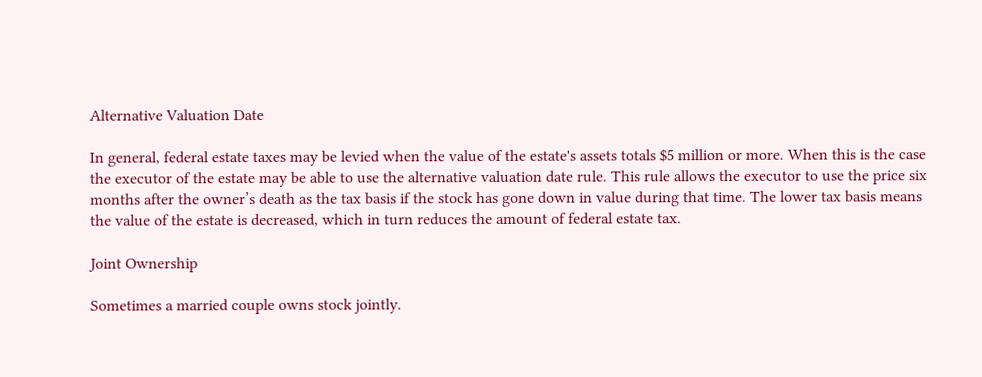Alternative Valuation Date

In general, federal estate taxes may be levied when the value of the estate's assets totals $5 million or more. When this is the case the executor of the estate may be able to use the alternative valuation date rule. This rule allows the executor to use the price six months after the owner’s death as the tax basis if the stock has gone down in value during that time. The lower tax basis means the value of the estate is decreased, which in turn reduces the amount of federal estate tax.

Joint Ownership

Sometimes a married couple owns stock jointly.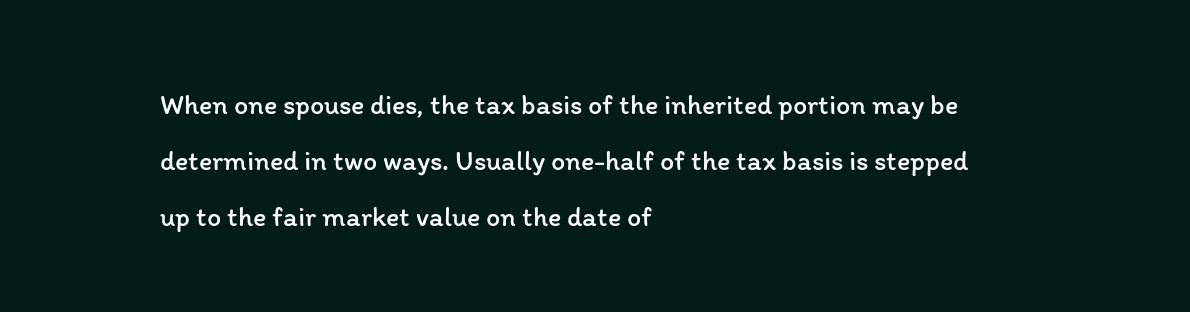When one spouse dies, the tax basis of the inherited portion may be determined in two ways. Usually one-half of the tax basis is stepped up to the fair market value on the date of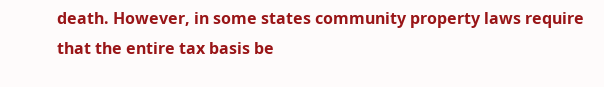death. However, in some states community property laws require that the entire tax basis be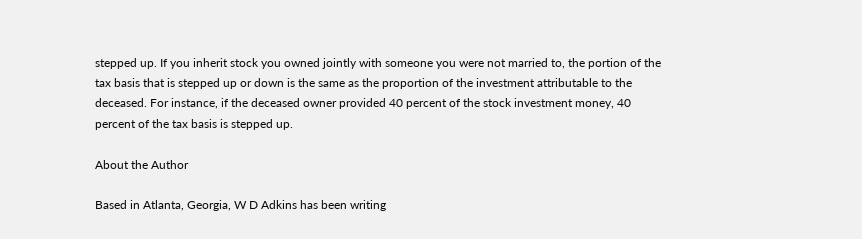stepped up. If you inherit stock you owned jointly with someone you were not married to, the portion of the tax basis that is stepped up or down is the same as the proportion of the investment attributable to the deceased. For instance, if the deceased owner provided 40 percent of the stock investment money, 40 percent of the tax basis is stepped up.

About the Author

Based in Atlanta, Georgia, W D Adkins has been writing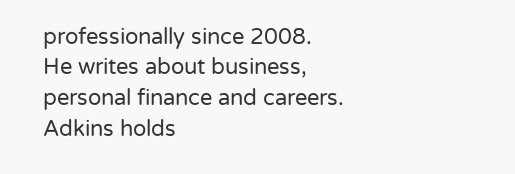professionally since 2008. He writes about business, personal finance and careers. Adkins holds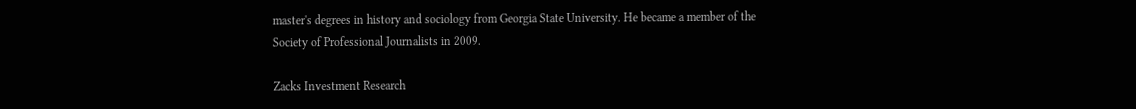master's degrees in history and sociology from Georgia State University. He became a member of the Society of Professional Journalists in 2009.

Zacks Investment Research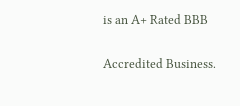is an A+ Rated BBB

Accredited Business.